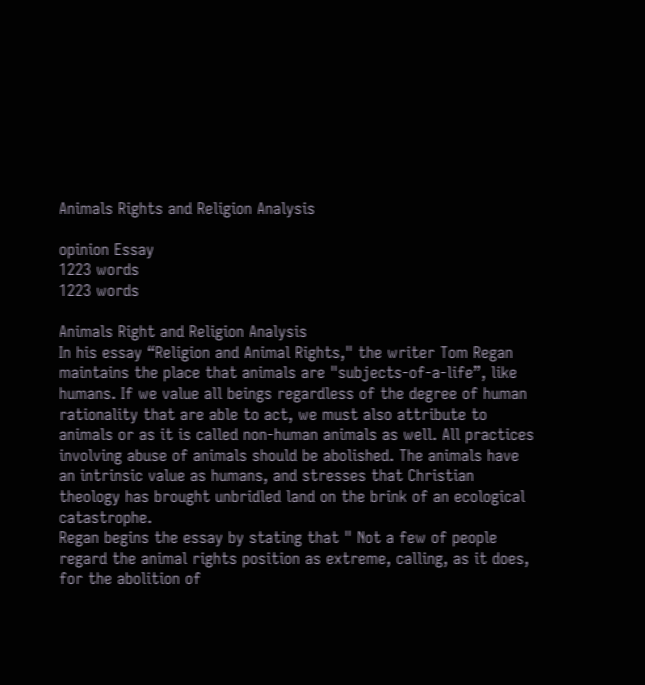Animals Rights and Religion Analysis

opinion Essay
1223 words
1223 words

Animals Right and Religion Analysis
In his essay “Religion and Animal Rights," the writer Tom Regan maintains the place that animals are "subjects-of-a-life”, like humans. If we value all beings regardless of the degree of human rationality that are able to act, we must also attribute to animals or as it is called non-human animals as well. All practices involving abuse of animals should be abolished. The animals have an intrinsic value as humans, and stresses that Christian theology has brought unbridled land on the brink of an ecological catastrophe.
Regan begins the essay by stating that " Not a few of people regard the animal rights position as extreme, calling, as it does, for the abolition of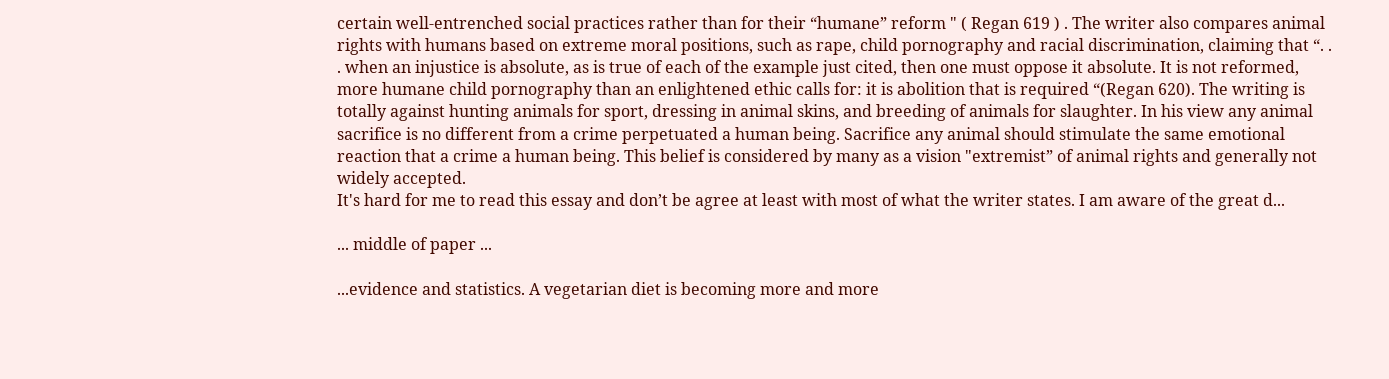certain well-entrenched social practices rather than for their “humane” reform " ( Regan 619 ) . The writer also compares animal rights with humans based on extreme moral positions, such as rape, child pornography and racial discrimination, claiming that “. . . when an injustice is absolute, as is true of each of the example just cited, then one must oppose it absolute. It is not reformed, more humane child pornography than an enlightened ethic calls for: it is abolition that is required “(Regan 620). The writing is totally against hunting animals for sport, dressing in animal skins, and breeding of animals for slaughter. In his view any animal sacrifice is no different from a crime perpetuated a human being. Sacrifice any animal should stimulate the same emotional reaction that a crime a human being. This belief is considered by many as a vision "extremist” of animal rights and generally not widely accepted.
It's hard for me to read this essay and don’t be agree at least with most of what the writer states. I am aware of the great d...

... middle of paper ...

...evidence and statistics. A vegetarian diet is becoming more and more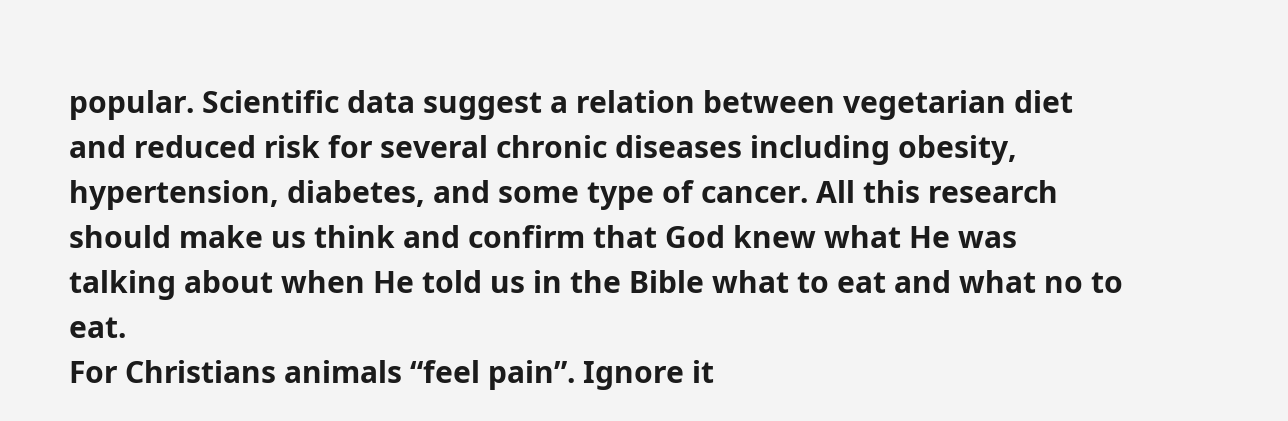popular. Scientific data suggest a relation between vegetarian diet and reduced risk for several chronic diseases including obesity, hypertension, diabetes, and some type of cancer. All this research should make us think and confirm that God knew what He was talking about when He told us in the Bible what to eat and what no to eat.
For Christians animals “feel pain”. Ignore it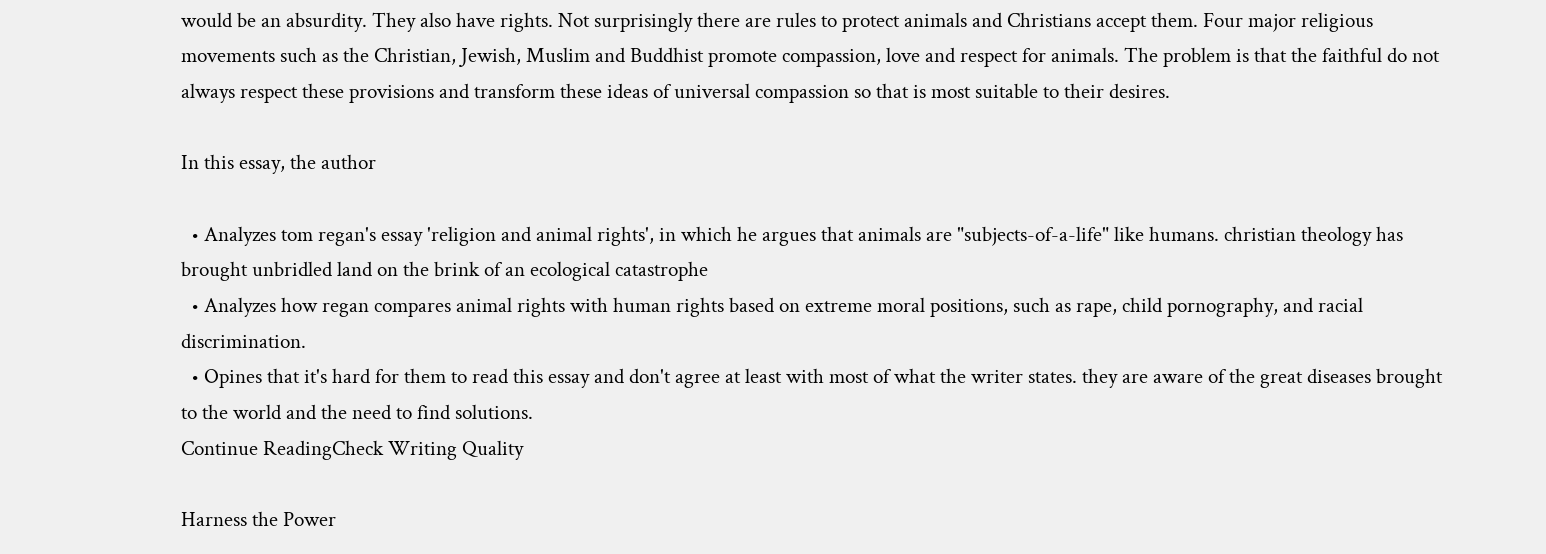would be an absurdity. They also have rights. Not surprisingly there are rules to protect animals and Christians accept them. Four major religious movements such as the Christian, Jewish, Muslim and Buddhist promote compassion, love and respect for animals. The problem is that the faithful do not always respect these provisions and transform these ideas of universal compassion so that is most suitable to their desires.

In this essay, the author

  • Analyzes tom regan's essay 'religion and animal rights', in which he argues that animals are "subjects-of-a-life" like humans. christian theology has brought unbridled land on the brink of an ecological catastrophe
  • Analyzes how regan compares animal rights with human rights based on extreme moral positions, such as rape, child pornography, and racial discrimination.
  • Opines that it's hard for them to read this essay and don't agree at least with most of what the writer states. they are aware of the great diseases brought to the world and the need to find solutions.
Continue ReadingCheck Writing Quality

Harness the Power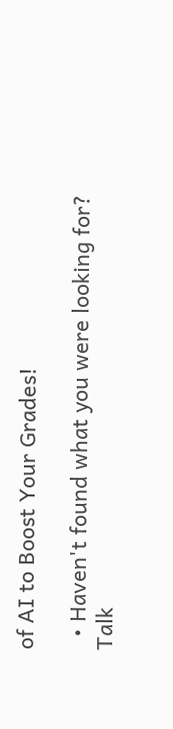of AI to Boost Your Grades!

  • Haven't found what you were looking for? Talk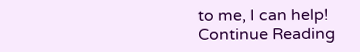to me, I can help!
Continue Reading